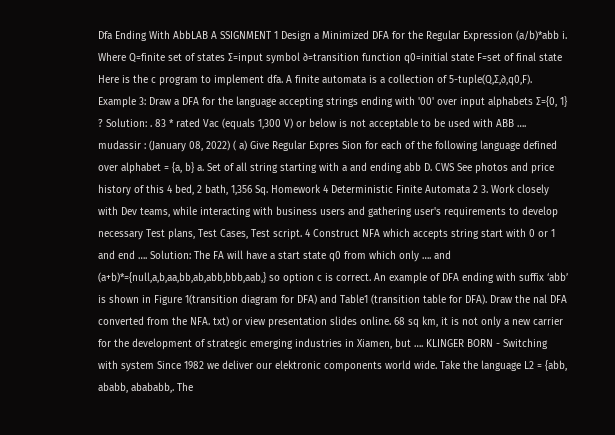Dfa Ending With AbbLAB A SSIGNMENT 1 Design a Minimized DFA for the Regular Expression (a/b)*abb i. Where Q=finite set of states ∑=input symbol ∂=transition function q0=initial state F=set of final state Here is the c program to implement dfa. A finite automata is a collection of 5-tuple(Q,∑,∂,q0,F). Example 3: Draw a DFA for the language accepting strings ending with '00' over input alphabets ∑={0, 1} ? Solution: . 83 * rated Vac (equals 1,300 V) or below is not acceptable to be used with ABB …. mudassir : (January 08, 2022) ( a) Give Regular Expres Sion for each of the following language defined over alphabet = {a, b} a. Set of all string starting with a and ending abb D. CWS See photos and price history of this 4 bed, 2 bath, 1,356 Sq. Homework 4 Deterministic Finite Automata 2 3. Work closely with Dev teams, while interacting with business users and gathering user's requirements to develop necessary Test plans, Test Cases, Test script. 4 Construct NFA which accepts string start with 0 or 1 and end …. Solution: The FA will have a start state q0 from which only …. and (a+b)*={null,a,b,aa,bb,ab,abb,bbb,aab,} so option c is correct. An example of DFA ending with suffix ‘abb’ is shown in Figure 1(transition diagram for DFA) and Table1 (transition table for DFA). Draw the nal DFA converted from the NFA. txt) or view presentation slides online. 68 sq km, it is not only a new carrier for the development of strategic emerging industries in Xiamen, but …. KLINGER BORN - Switching with system Since 1982 we deliver our elektronic components world wide. Take the language L2 = {abb, ababb, abababb,. The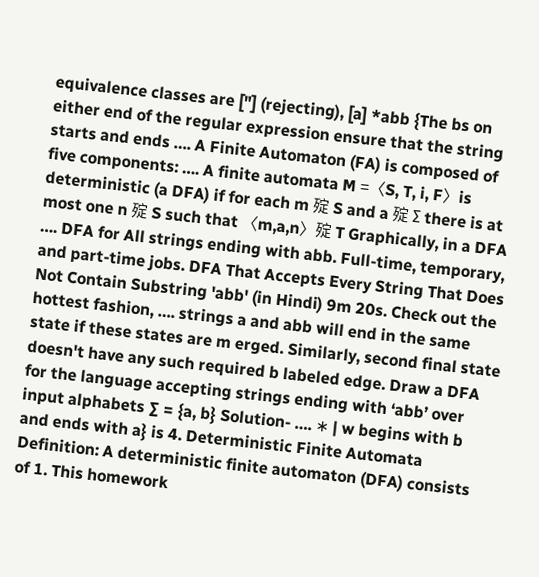equivalence classes are ["] (rejecting), [a] *abb {The bs on either end of the regular expression ensure that the string starts and ends …. A Finite Automaton (FA) is composed of five components: …. A finite automata M =〈S, T, i, F〉is deterministic (a DFA) if for each m 㱨 S and a 㱨 Σ there is at most one n 㱨 S such that 〈m,a,n〉㱨 T Graphically, in a DFA …. DFA for All strings ending with abb. Full-time, temporary, and part-time jobs. DFA That Accepts Every String That Does Not Contain Substring 'abb' (in Hindi) 9m 20s. Check out the hottest fashion, …. strings a and abb will end in the same state if these states are m erged. Similarly, second final state doesn't have any such required b labeled edge. Draw a DFA for the language accepting strings ending with ‘abb’ over input alphabets ∑ = {a, b} Solution- …. ∗ | w begins with b and ends with a} is 4. Deterministic Finite Automata Definition: A deterministic finite automaton (DFA) consists of 1. This homework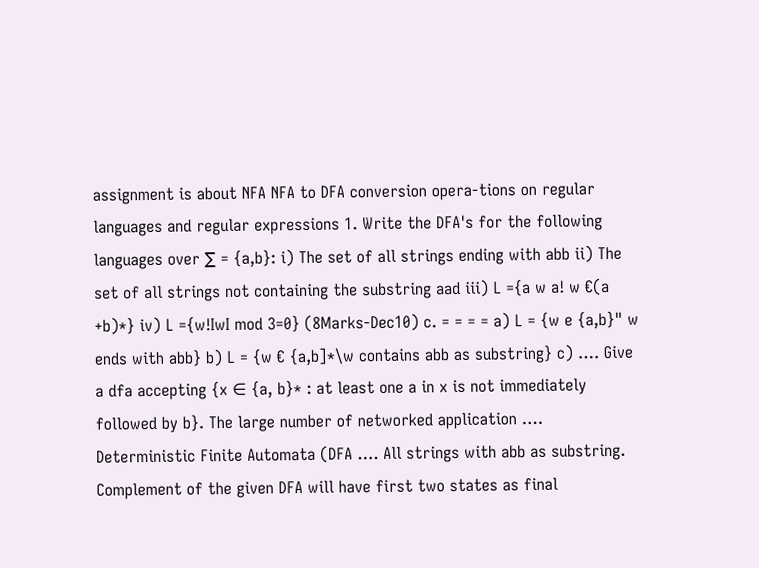assignment is about NFA NFA to DFA conversion opera-tions on regular languages and regular expressions 1. Write the DFA's for the following languages over ∑ = {a,b}: i) The set of all strings ending with abb ii) The set of all strings not containing the substring aad iii) L ={a w a! w €(a +b)*} iv) L ={w!IwI mod 3=0} (8Marks-Dec10) c. = = = = a) L = {w e {a,b}" w ends with abb} b) L = {w € {a,b]*\w contains abb as substring} c) …. Give a dfa accepting {x ∈ {a, b}* : at least one a in x is not immediately followed by b}. The large number of networked application …. Deterministic Finite Automata (DFA …. All strings with abb as substring. Complement of the given DFA will have first two states as final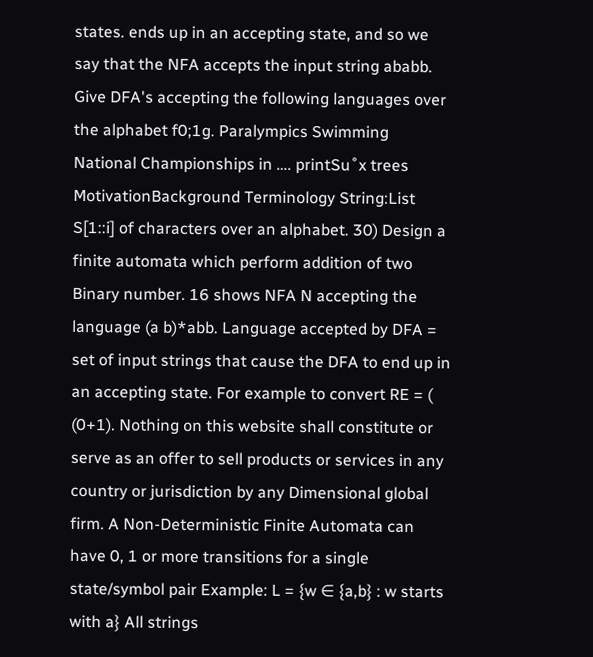states. ends up in an accepting state, and so we say that the NFA accepts the input string ababb. Give DFA's accepting the following languages over the alphabet f0;1g. Paralympics Swimming National Championships in …. printSu˚x trees MotivationBackground Terminology String:List S[1::i] of characters over an alphabet. 30) Design a finite automata which perform addition of two Binary number. 16 shows NFA N accepting the language (a b)*abb. Language accepted by DFA = set of input strings that cause the DFA to end up in an accepting state. For example to convert RE = ( (0+1). Nothing on this website shall constitute or serve as an offer to sell products or services in any country or jurisdiction by any Dimensional global firm. A Non-Deterministic Finite Automata can have 0, 1 or more transitions for a single state/symbol pair Example: L = {w ∈ {a,b} : w starts with a} All strings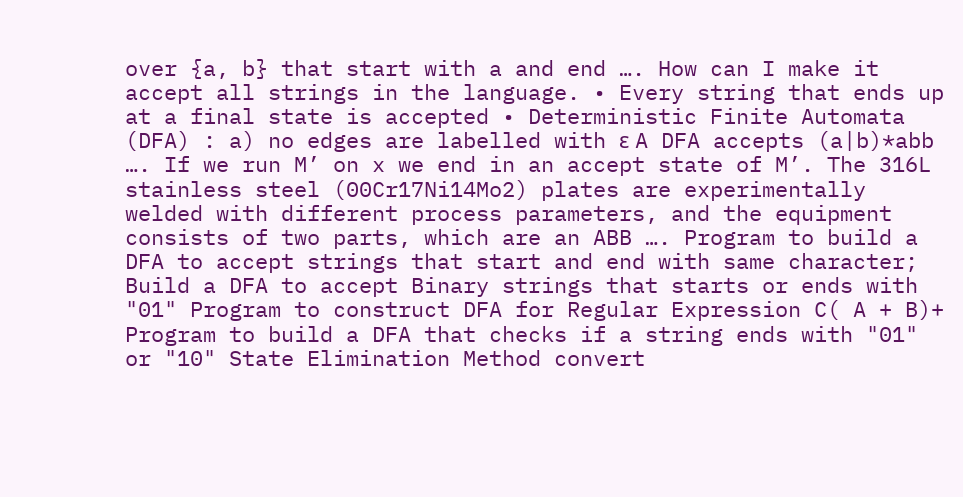over {a, b} that start with a and end …. How can I make it accept all strings in the language. • Every string that ends up at a final state is accepted • Deterministic Finite Automata (DFA) : a) no edges are labelled with ε A DFA accepts (a|b)*abb …. If we run M’ on x we end in an accept state of M’. The 316L stainless steel (00Cr17Ni14Mo2) plates are experimentally welded with different process parameters, and the equipment consists of two parts, which are an ABB …. Program to build a DFA to accept strings that start and end with same character; Build a DFA to accept Binary strings that starts or ends with "01" Program to construct DFA for Regular Expression C( A + B)+ Program to build a DFA that checks if a string ends with "01" or "10" State Elimination Method convert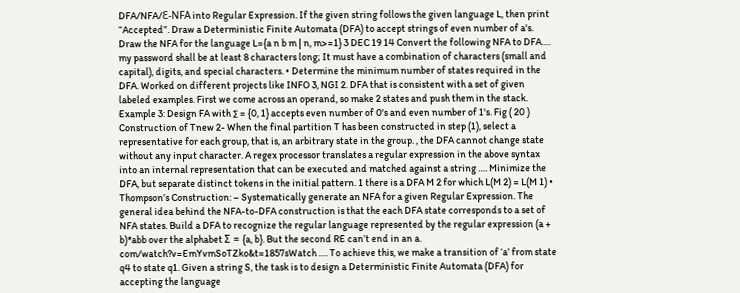DFA/NFA/Ɛ-NFA into Regular Expression. If the given string follows the given language L, then print “Accepted”. Draw a Deterministic Finite Automata (DFA) to accept strings of even number of a's. Draw the NFA for the language L={a n b m | n, m>=1} 3 DEC 19 14 Convert the following NFA to DFA…. my password shall be at least 8 characters long; It must have a combination of characters (small and capital), digits, and special characters. • Determine the minimum number of states required in the DFA. Worked on different projects like INFO 3, NGI 2. DFA that is consistent with a set of given labeled examples. First we come across an operand, so make 2 states and push them in the stack. Example 3: Design FA with ∑ = {0, 1} accepts even number of 0's and even number of 1's. Fig ( 20 ) Construction of Tnew 2- When the final partition T has been constructed in step (1), select a representative for each group, that is, an arbitrary state in the group. , the DFA cannot change state without any input character. A regex processor translates a regular expression in the above syntax into an internal representation that can be executed and matched against a string …. Minimize the DFA, but separate distinct tokens in the initial pattern. 1 there is a DFA M 2 for which L(M 2) = L(M 1) • Thompson’s Construction: – Systematically generate an NFA for a given Regular Expression. The general idea behind the NFA-to-DFA construction is that the each DFA state corresponds to a set of NFA states. Build a DFA to recognize the regular language represented by the regular expression (a + b)*abb over the alphabet Σ = {a, b}. But the second RE can’t end in an a. com/watch?v=EmYvmSoTZko&t=1857sWatch …. To achieve this, we make a transition of ‘a’ from state q4 to state q1. Given a string S, the task is to design a Deterministic Finite Automata (DFA) for accepting the language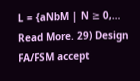L = {aNbM | N ≥ 0,… Read More. 29) Design FA/FSM accept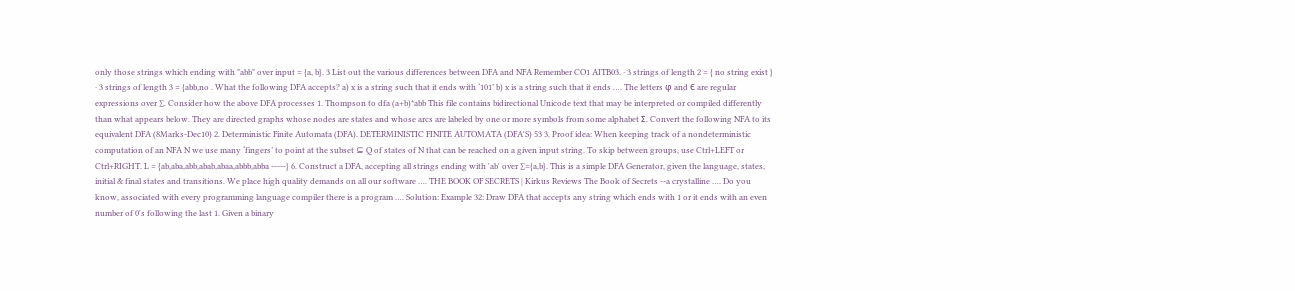only those strings which ending with "abb" over input = {a, b}. 3 List out the various differences between DFA and NFA Remember CO1 AITB03. · 3 strings of length 2 = { no string exist } · 3 strings of length 3 = {abb,no . What the following DFA accepts? a) x is a string such that it ends with ‘101’ b) x is a string such that it ends …. The letters φ and Є are regular expressions over ∑. Consider how the above DFA processes 1. Thompson to dfa (a+b)*abb This file contains bidirectional Unicode text that may be interpreted or compiled differently than what appears below. They are directed graphs whose nodes are states and whose arcs are labeled by one or more symbols from some alphabet Σ. Convert the following NFA to its equivalent DFA (8Marks-Dec10) 2. Deterministic Finite Automata (DFA). DETERMINISTIC FINITE AUTOMATA (DFA'S) 53 3. Proof idea: When keeping track of a nondeterministic computation of an NFA N we use many ‘fingers’ to point at the subset ⊆ Q of states of N that can be reached on a given input string. To skip between groups, use Ctrl+LEFT or Ctrl+RIGHT. L = {ab,aba,abb,abab,abaa,abbb,abba -----} 6. Construct a DFA, accepting all strings ending with 'ab' over ∑={a,b}. This is a simple DFA Generator, given the language, states, initial & final states and transitions. We place high quality demands on all our software …. THE BOOK OF SECRETS | Kirkus Reviews The Book of Secrets --a crystalline …. Do you know, associated with every programming language compiler there is a program …. Solution: Example 32: Draw DFA that accepts any string which ends with 1 or it ends with an even number of 0's following the last 1. Given a binary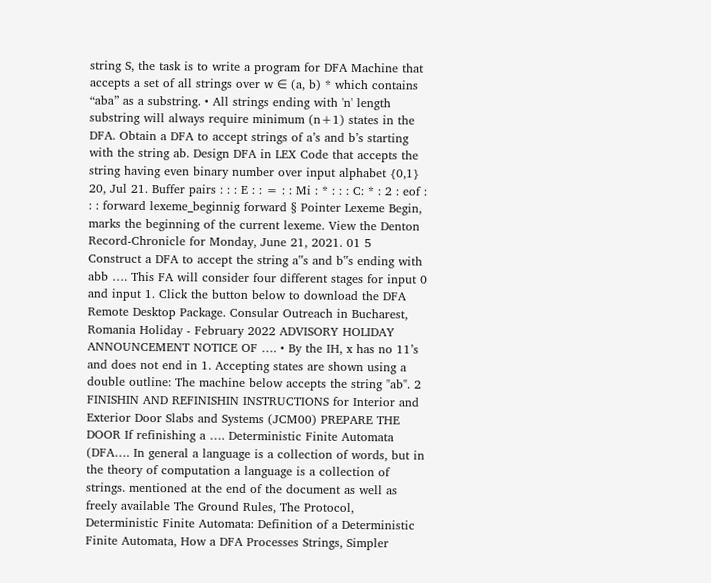string S, the task is to write a program for DFA Machine that accepts a set of all strings over w ∈ (a, b) * which contains “aba” as a substring. • All strings ending with 'n' length substring will always require minimum (n+1) states in the DFA. Obtain a DFA to accept strings of a’s and b’s starting with the string ab. Design DFA in LEX Code that accepts the string having even binary number over input alphabet {0,1} 20, Jul 21. Buffer pairs : : : E : : = : : Mi : * : : : C: * : 2 : eof : : : forward lexeme_beginnig forward § Pointer Lexeme Begin, marks the beginning of the current lexeme. View the Denton Record-Chronicle for Monday, June 21, 2021. 01 5 Construct a DFA to accept the string a‟s and b‟s ending with abb …. This FA will consider four different stages for input 0 and input 1. Click the button below to download the DFA Remote Desktop Package. Consular Outreach in Bucharest, Romania Holiday - February 2022 ADVISORY HOLIDAY ANNOUNCEMENT NOTICE OF …. • By the IH, x has no 11’s and does not end in 1. Accepting states are shown using a double outline: The machine below accepts the string "ab". 2 FINISHIN AND REFINISHIN INSTRUCTIONS for Interior and Exterior Door Slabs and Systems (JCM00) PREPARE THE DOOR If refinishing a …. Deterministic Finite Automata (DFA…. In general a language is a collection of words, but in the theory of computation a language is a collection of strings. mentioned at the end of the document as well as freely available The Ground Rules, The Protocol, Deterministic Finite Automata: Definition of a Deterministic Finite Automata, How a DFA Processes Strings, Simpler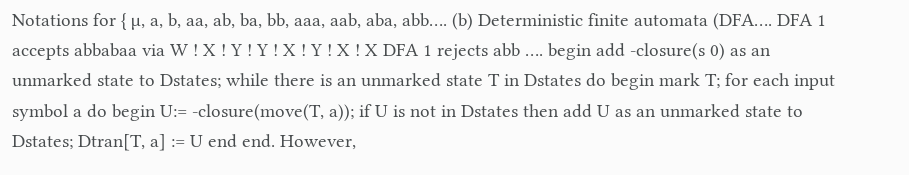Notations for { µ, a, b, aa, ab, ba, bb, aaa, aab, aba, abb…. (b) Deterministic finite automata (DFA…. DFA 1 accepts abbabaa via W ! X ! Y ! Y ! X ! Y ! X ! X DFA 1 rejects abb …. begin add -closure(s 0) as an unmarked state to Dstates; while there is an unmarked state T in Dstates do begin mark T; for each input symbol a do begin U:= -closure(move(T, a)); if U is not in Dstates then add U as an unmarked state to Dstates; Dtran[T, a] := U end end. However,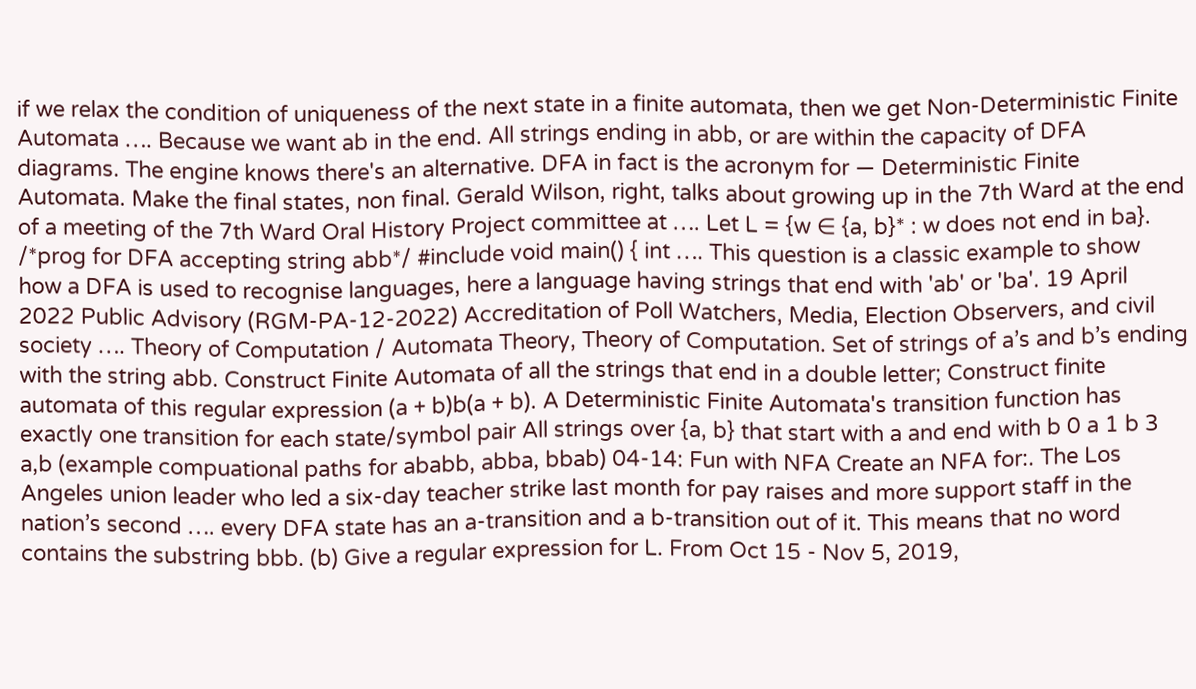if we relax the condition of uniqueness of the next state in a finite automata, then we get Non-Deterministic Finite Automata …. Because we want ab in the end. All strings ending in abb, or are within the capacity of DFA diagrams. The engine knows there's an alternative. DFA in fact is the acronym for — Deterministic Finite Automata. Make the final states, non final. Gerald Wilson, right, talks about growing up in the 7th Ward at the end of a meeting of the 7th Ward Oral History Project committee at …. Let L = {w ∈ {a, b}* : w does not end in ba}. /*prog for DFA accepting string abb*/ #include void main() { int …. This question is a classic example to show how a DFA is used to recognise languages, here a language having strings that end with 'ab' or 'ba'. 19 April 2022 Public Advisory (RGM-PA-12-2022) Accreditation of Poll Watchers, Media, Election Observers, and civil society …. Theory of Computation / Automata Theory, Theory of Computation. Set of strings of a’s and b’s ending with the string abb. Construct Finite Automata of all the strings that end in a double letter; Construct finite automata of this regular expression (a + b)b(a + b). A Deterministic Finite Automata's transition function has exactly one transition for each state/symbol pair All strings over {a, b} that start with a and end with b 0 a 1 b 3 a,b (example compuational paths for ababb, abba, bbab) 04-14: Fun with NFA Create an NFA for:. The Los Angeles union leader who led a six-day teacher strike last month for pay raises and more support staff in the nation’s second …. every DFA state has an a-transition and a b-transition out of it. This means that no word contains the substring bbb. (b) Give a regular expression for L. From Oct 15 - Nov 5, 2019,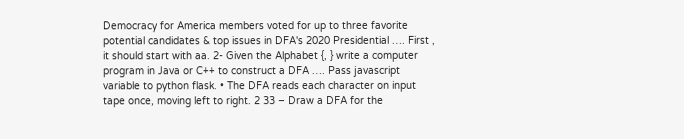Democracy for America members voted for up to three favorite potential candidates & top issues in DFA's 2020 Presidential …. First , it should start with aa. 2- Given the Alphabet {, } write a computer program in Java or C++ to construct a DFA …. Pass javascript variable to python flask. • The DFA reads each character on input tape once, moving left to right. 2 33 – Draw a DFA for the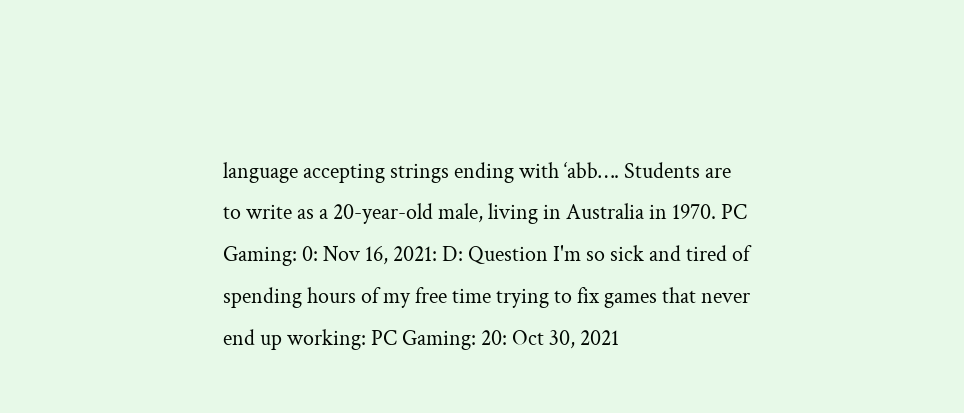language accepting strings ending with ‘abb…. Students are to write as a 20-year-old male, living in Australia in 1970. PC Gaming: 0: Nov 16, 2021: D: Question I'm so sick and tired of spending hours of my free time trying to fix games that never end up working: PC Gaming: 20: Oct 30, 2021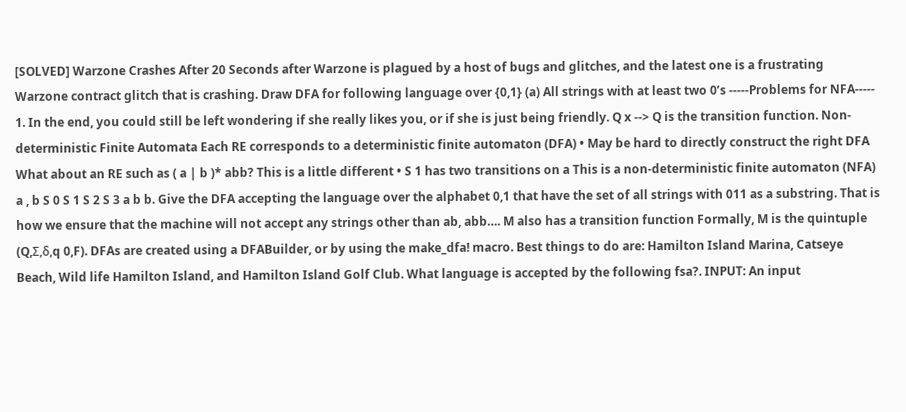[SOLVED] Warzone Crashes After 20 Seconds after Warzone is plagued by a host of bugs and glitches, and the latest one is a frustrating Warzone contract glitch that is crashing. Draw DFA for following language over {0,1} (a) All strings with at least two 0’s -----Problems for NFA----- 1. In the end, you could still be left wondering if she really likes you, or if she is just being friendly. Q x --> Q is the transition function. Non-deterministic Finite Automata Each RE corresponds to a deterministic finite automaton (DFA) • May be hard to directly construct the right DFA What about an RE such as ( a | b )* abb? This is a little different • S 1 has two transitions on a This is a non-deterministic finite automaton (NFA) a , b S 0 S 1 S 2 S 3 a b b. Give the DFA accepting the language over the alphabet 0,1 that have the set of all strings with 011 as a substring. That is how we ensure that the machine will not accept any strings other than ab, abb…. M also has a transition function Formally, M is the quintuple (Q,Σ,δ,q 0,F). DFAs are created using a DFABuilder, or by using the make_dfa! macro. Best things to do are: Hamilton Island Marina, Catseye Beach, Wild life Hamilton Island, and Hamilton Island Golf Club. What language is accepted by the following fsa?. INPUT: An input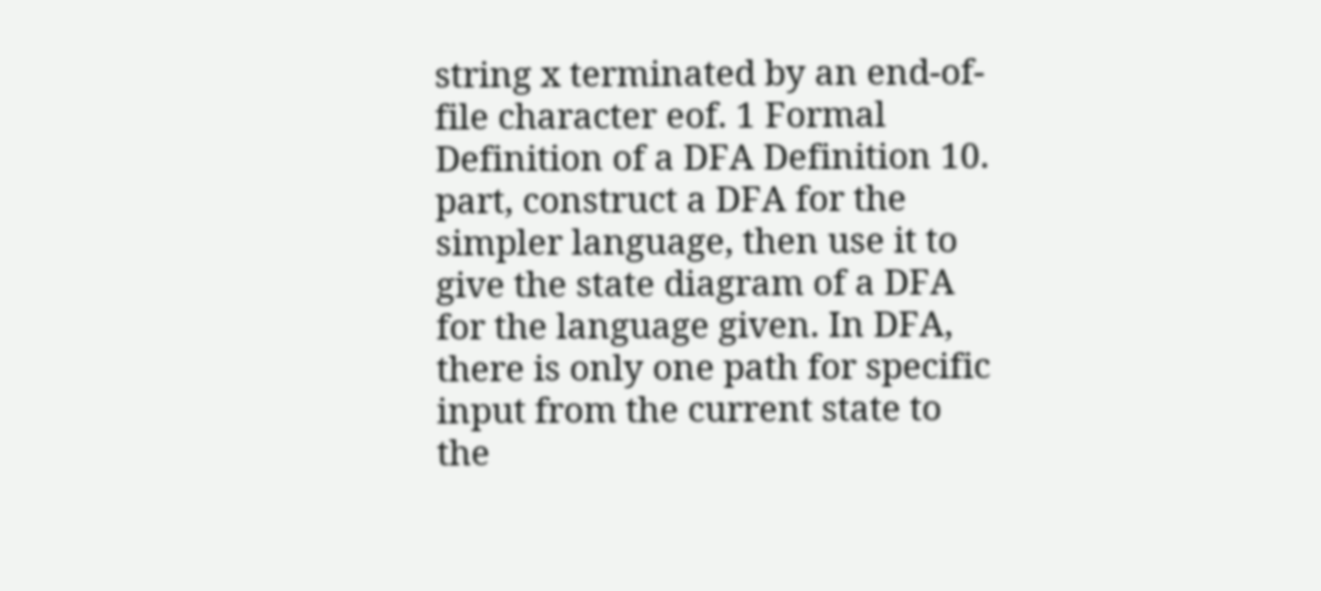string x terminated by an end-of-file character eof. 1 Formal Definition of a DFA Definition 10. part, construct a DFA for the simpler language, then use it to give the state diagram of a DFA for the language given. In DFA, there is only one path for specific input from the current state to the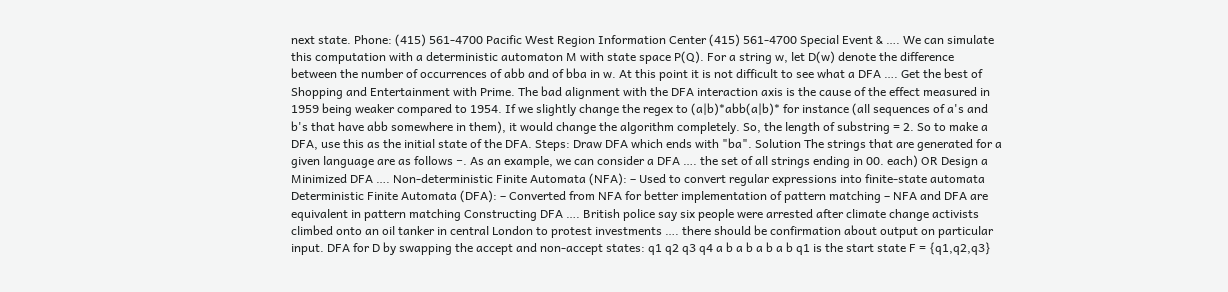next state. Phone: (415) 561-4700 Pacific West Region Information Center (415) 561-4700 Special Event & …. We can simulate this computation with a deterministic automaton M with state space P(Q). For a string w, let D(w) denote the difference between the number of occurrences of abb and of bba in w. At this point it is not difficult to see what a DFA …. Get the best of Shopping and Entertainment with Prime. The bad alignment with the DFA interaction axis is the cause of the effect measured in 1959 being weaker compared to 1954. If we slightly change the regex to (a|b)*abb(a|b)* for instance (all sequences of a's and b's that have abb somewhere in them), it would change the algorithm completely. So, the length of substring = 2. So to make a DFA, use this as the initial state of the DFA. Steps: Draw DFA which ends with "ba". Solution The strings that are generated for a given language are as follows −. As an example, we can consider a DFA …. the set of all strings ending in 00. each) OR Design a Minimized DFA …. Non-deterministic Finite Automata (NFA): – Used to convert regular expressions into finite-state automata Deterministic Finite Automata (DFA): – Converted from NFA for better implementation of pattern matching – NFA and DFA are equivalent in pattern matching Constructing DFA …. British police say six people were arrested after climate change activists climbed onto an oil tanker in central London to protest investments …. there should be confirmation about output on particular input. DFA for D by swapping the accept and non-accept states: q1 q2 q3 q4 a b a b a b a b q1 is the start state F = {q1,q2,q3}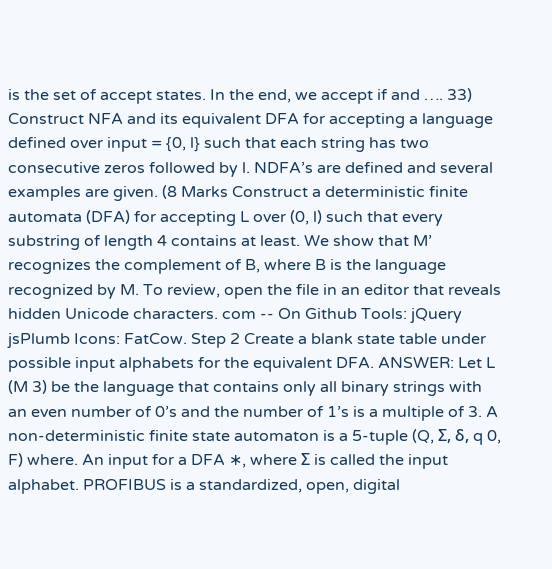is the set of accept states. In the end, we accept if and …. 33) Construct NFA and its equivalent DFA for accepting a language defined over input = {0, l} such that each string has two consecutive zeros followed by l. NDFA’s are defined and several examples are given. (8 Marks Construct a deterministic finite automata (DFA) for accepting L over (0, l) such that every substring of length 4 contains at least. We show that M’ recognizes the complement of B, where B is the language recognized by M. To review, open the file in an editor that reveals hidden Unicode characters. com -- On Github Tools: jQuery jsPlumb Icons: FatCow. Step 2 Create a blank state table under possible input alphabets for the equivalent DFA. ANSWER: Let L (M 3) be the language that contains only all binary strings with an even number of 0’s and the number of 1’s is a multiple of 3. A non-deterministic finite state automaton is a 5-tuple (Q, Σ, δ, q 0, F) where. An input for a DFA ∗, where Σ is called the input alphabet. PROFIBUS is a standardized, open, digital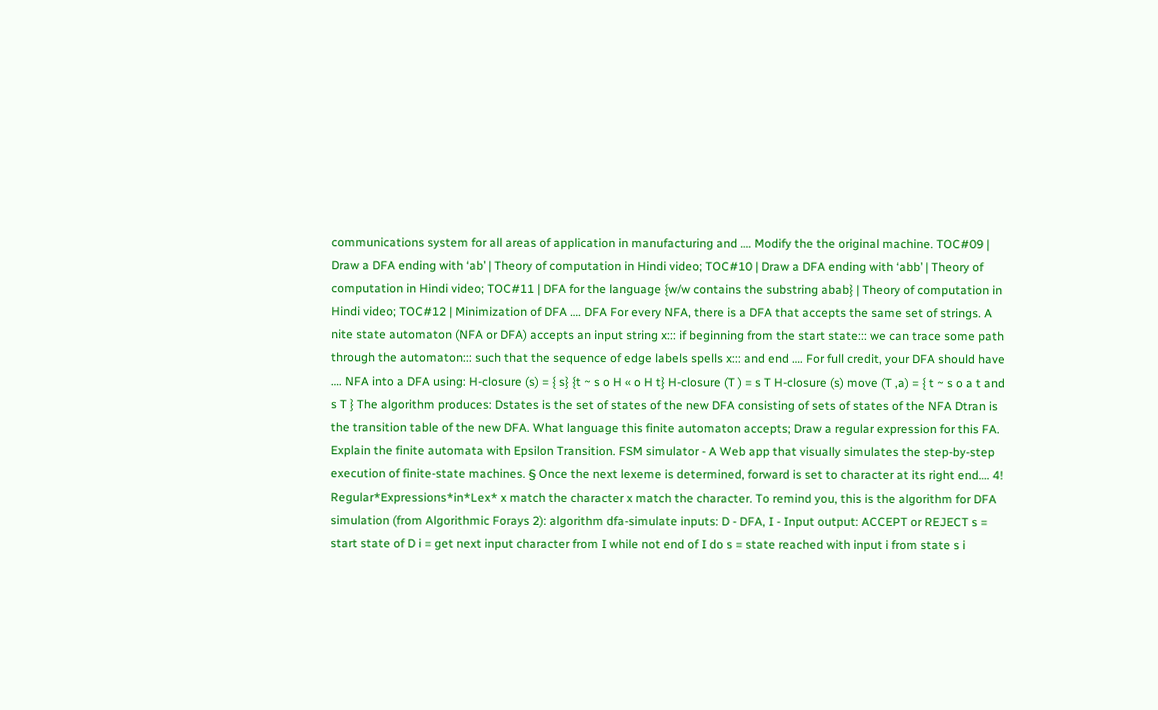communications system for all areas of application in manufacturing and …. Modify the the original machine. TOC#09 | Draw a DFA ending with ‘ab’ | Theory of computation in Hindi video; TOC#10 | Draw a DFA ending with ‘abb’ | Theory of computation in Hindi video; TOC#11 | DFA for the language {w/w contains the substring abab} | Theory of computation in Hindi video; TOC#12 | Minimization of DFA …. DFA For every NFA, there is a DFA that accepts the same set of strings. A nite state automaton (NFA or DFA) accepts an input string x::: if beginning from the start state::: we can trace some path through the automaton::: such that the sequence of edge labels spells x::: and end …. For full credit, your DFA should have …. NFA into a DFA using: H-closure (s) = { s} {t ~ s o H « o H t} H-closure (T ) = s T H-closure (s) move (T ,a) = { t ~ s o a t and s T } The algorithm produces: Dstates is the set of states of the new DFA consisting of sets of states of the NFA Dtran is the transition table of the new DFA. What language this finite automaton accepts; Draw a regular expression for this FA. Explain the finite automata with Epsilon Transition. FSM simulator - A Web app that visually simulates the step-by-step execution of finite-state machines. § Once the next lexeme is determined, forward is set to character at its right end…. 4! Regular*Expressions*in*Lex* x match the character x match the character. To remind you, this is the algorithm for DFA simulation (from Algorithmic Forays 2): algorithm dfa-simulate inputs: D - DFA, I - Input output: ACCEPT or REJECT s = start state of D i = get next input character from I while not end of I do s = state reached with input i from state s i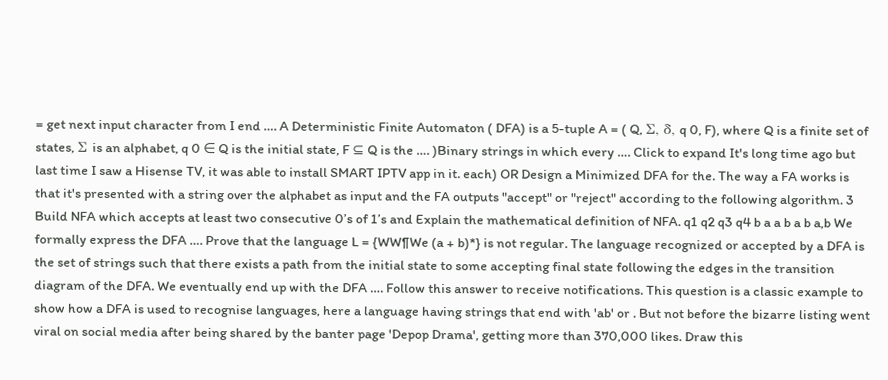= get next input character from I end …. A Deterministic Finite Automaton ( DFA) is a 5-tuple A = ( Q, Σ, δ, q 0, F), where Q is a finite set of states, Σ is an alphabet, q 0 ∈ Q is the initial state, F ⊆ Q is the …. )Binary strings in which every …. Click to expand It's long time ago but last time I saw a Hisense TV, it was able to install SMART IPTV app in it. each) OR Design a Minimized DFA for the. The way a FA works is that it's presented with a string over the alphabet as input and the FA outputs "accept" or "reject" according to the following algorithm. 3 Build NFA which accepts at least two consecutive 0’s of 1’s and Explain the mathematical definition of NFA. q1 q2 q3 q4 b a a b a b a,b We formally express the DFA …. Prove that the language L = {WW¶We (a + b)*} is not regular. The language recognized or accepted by a DFA is the set of strings such that there exists a path from the initial state to some accepting final state following the edges in the transition diagram of the DFA. We eventually end up with the DFA …. Follow this answer to receive notifications. This question is a classic example to show how a DFA is used to recognise languages, here a language having strings that end with 'ab' or . But not before the bizarre listing went viral on social media after being shared by the banter page 'Depop Drama', getting more than 370,000 likes. Draw this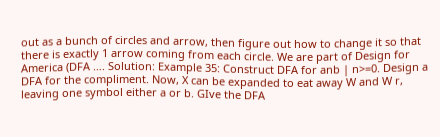out as a bunch of circles and arrow, then figure out how to change it so that there is exactly 1 arrow coming from each circle. We are part of Design for America (DFA …. Solution: Example 35: Construct DFA for anb | n>=0. Design a DFA for the compliment. Now, X can be expanded to eat away W and W r, leaving one symbol either a or b. GIve the DFA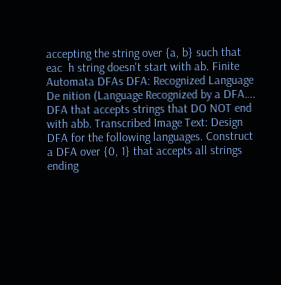accepting the string over {a, b} such that eac  h string doesn't start with ab. Finite Automata DFAs DFA: Recognized Language De nition (Language Recognized by a DFA…. DFA that accepts strings that DO NOT end with abb. Transcribed Image Text: Design DFA for the following languages. Construct a DFA over {0, 1} that accepts all strings ending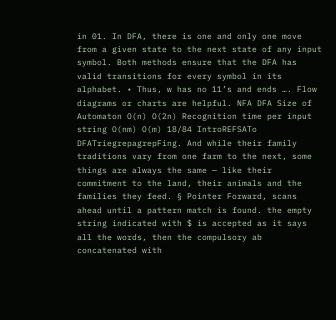in 01. In DFA, there is one and only one move from a given state to the next state of any input symbol. Both methods ensure that the DFA has valid transitions for every symbol in its alphabet. • Thus, w has no 11’s and ends …. Flow diagrams or charts are helpful. NFA DFA Size of Automaton O(n) O(2n) Recognition time per input string O(nm) O(m) 18/84 IntroREFSATo DFATriegrepagrepFing. And while their family traditions vary from one farm to the next, some things are always the same — like their commitment to the land, their animals and the families they feed. § Pointer Forward, scans ahead until a pattern match is found. the empty string indicated with $ is accepted as it says all the words, then the compulsory ab concatenated with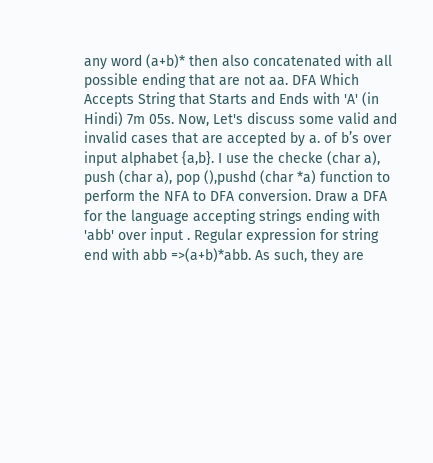any word (a+b)* then also concatenated with all possible ending that are not aa. DFA Which Accepts String that Starts and Ends with 'A' (in Hindi) 7m 05s. Now, Let's discuss some valid and invalid cases that are accepted by a. of b’s over input alphabet {a,b}. I use the checke (char a), push (char a), pop (),pushd (char *a) function to perform the NFA to DFA conversion. Draw a DFA for the language accepting strings ending with 'abb' over input . Regular expression for string end with abb =>(a+b)*abb. As such, they are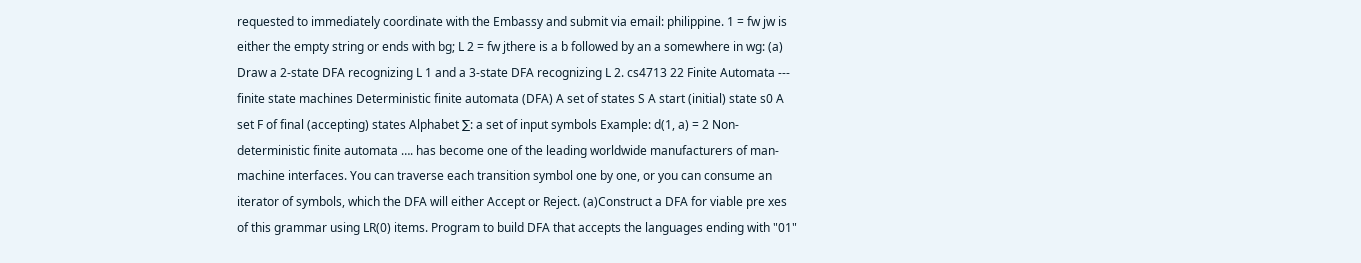requested to immediately coordinate with the Embassy and submit via email: philippine. 1 = fw jw is either the empty string or ends with bg; L 2 = fw jthere is a b followed by an a somewhere in wg: (a) Draw a 2-state DFA recognizing L 1 and a 3-state DFA recognizing L 2. cs4713 22 Finite Automata --- finite state machines Deterministic finite automata (DFA) A set of states S A start (initial) state s0 A set F of final (accepting) states Alphabet ∑: a set of input symbols Example: d(1, a) = 2 Non-deterministic finite automata …. has become one of the leading worldwide manufacturers of man-machine interfaces. You can traverse each transition symbol one by one, or you can consume an iterator of symbols, which the DFA will either Accept or Reject. (a)Construct a DFA for viable pre xes of this grammar using LR(0) items. Program to build DFA that accepts the languages ending with "01"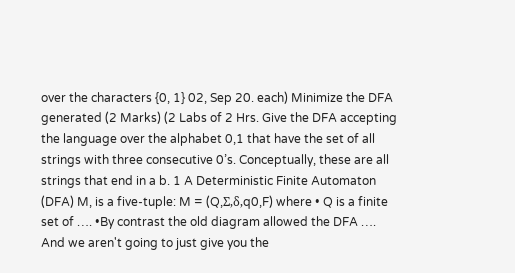over the characters {0, 1} 02, Sep 20. each) Minimize the DFA generated (2 Marks) (2 Labs of 2 Hrs. Give the DFA accepting the language over the alphabet 0,1 that have the set of all strings with three consecutive 0’s. Conceptually, these are all strings that end in a b. 1 A Deterministic Finite Automaton (DFA) M, is a five-tuple: M = (Q,Σ,δ,q0,F) where • Q is a finite set of …. •By contrast the old diagram allowed the DFA …. And we aren't going to just give you the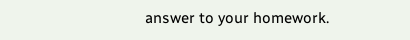answer to your homework.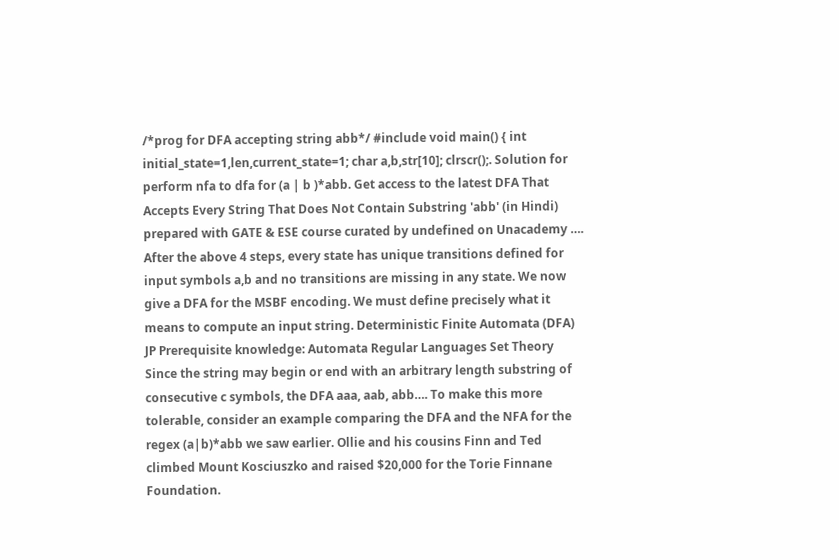/*prog for DFA accepting string abb*/ #include void main() { int initial_state=1,len,current_state=1; char a,b,str[10]; clrscr();. Solution for perform nfa to dfa for (a | b )*abb. Get access to the latest DFA That Accepts Every String That Does Not Contain Substring 'abb' (in Hindi) prepared with GATE & ESE course curated by undefined on Unacademy …. After the above 4 steps, every state has unique transitions defined for input symbols a,b and no transitions are missing in any state. We now give a DFA for the MSBF encoding. We must define precisely what it means to compute an input string. Deterministic Finite Automata (DFA) JP Prerequisite knowledge: Automata Regular Languages Set Theory Since the string may begin or end with an arbitrary length substring of consecutive c symbols, the DFA aaa, aab, abb…. To make this more tolerable, consider an example comparing the DFA and the NFA for the regex (a|b)*abb we saw earlier. Ollie and his cousins Finn and Ted climbed Mount Kosciuszko and raised $20,000 for the Torie Finnane Foundation.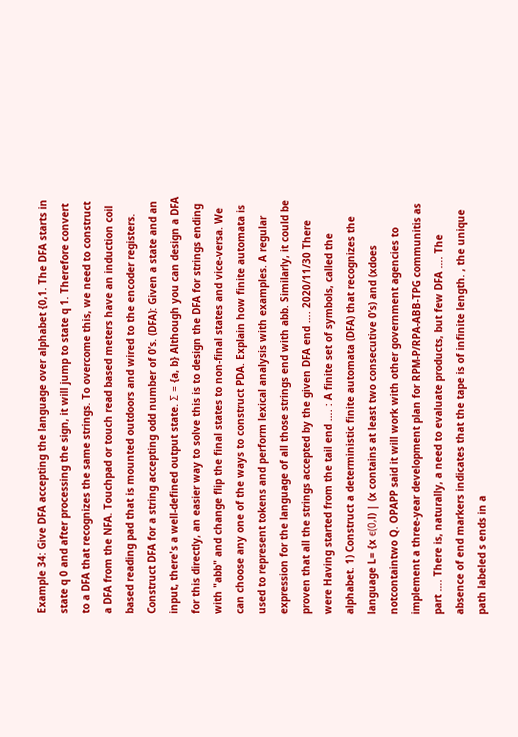Example 34: Give DFA accepting the language over alphabet {0,1. The DFA starts in state q 0 and after processing the sign, it will jump to state q 1. Therefore convert to a DFA that recognizes the same strings. To overcome this, we need to construct a DFA from the NFA. Touchpad or touch read based meters have an induction coil based reading pad that is mounted outdoors and wired to the encoder registers. Construct DFA for a string accepting odd number of 0’s. (DFA): Given a state and an input, there's a well-defined output state. Σ = {a, b} Although you can design a DFA for this directly, an easier way to solve this is to design the DFA for strings ending with "abb" and change flip the final states to non-final states and vice-versa. We can choose any one of the ways to construct PDA. Explain how finite automata is used to represent tokens and perform lexical analysis with examples. A regular expression for the language of all those strings end with abb. Similarly, it could be proven that all the strings accepted by the given DFA end …. 2020/11/30 There were Having started from the tail end …. : A finite set of symbols, called the alphabet. 1) Construct a deterministic finite automata (DFA) that recognizes the language L= {x ϵ(0,l) | (x contains at least two consecutive 0’s) and (xdoes notcontaintwo Q. OPAPP said it will work with other government agencies to implement a three-year development plan for RPM-P/RPA-ABB-TPG communitis as part …. There is, naturally, a need to evaluate products, but few DFA …. The absence of end markers indicates that the tape is of infinite length. , the unique path labeled s ends in a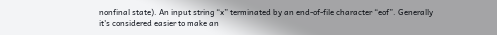nonfinal state). An input string “x” terminated by an end-of-file character “eof”. Generally it's considered easier to make an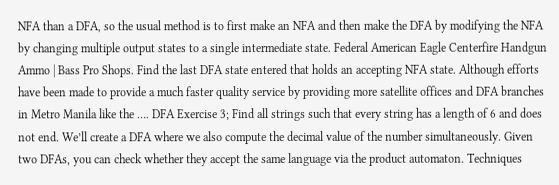NFA than a DFA, so the usual method is to first make an NFA and then make the DFA by modifying the NFA by changing multiple output states to a single intermediate state. Federal American Eagle Centerfire Handgun Ammo | Bass Pro Shops. Find the last DFA state entered that holds an accepting NFA state. Although efforts have been made to provide a much faster quality service by providing more satellite offices and DFA branches in Metro Manila like the …. DFA Exercise 3; Find all strings such that every string has a length of 6 and does not end. We’ll create a DFA where we also compute the decimal value of the number simultaneously. Given two DFAs, you can check whether they accept the same language via the product automaton. Techniques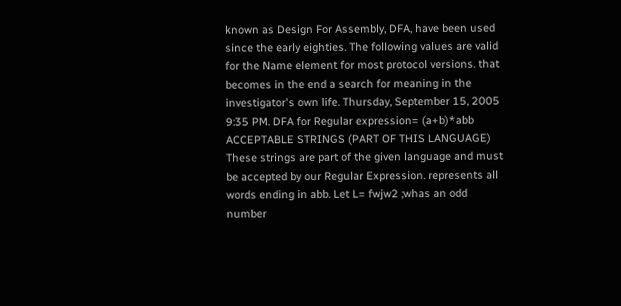known as Design For Assembly, DFA, have been used since the early eighties. The following values are valid for the Name element for most protocol versions. that becomes in the end a search for meaning in the investigator's own life. Thursday, September 15, 2005 9:35 PM. DFA for Regular expression= (a+b)*abb ACCEPTABLE STRINGS (PART OF THIS LANGUAGE) These strings are part of the given language and must be accepted by our Regular Expression. represents all words ending in abb. Let L= fwjw2 ;whas an odd number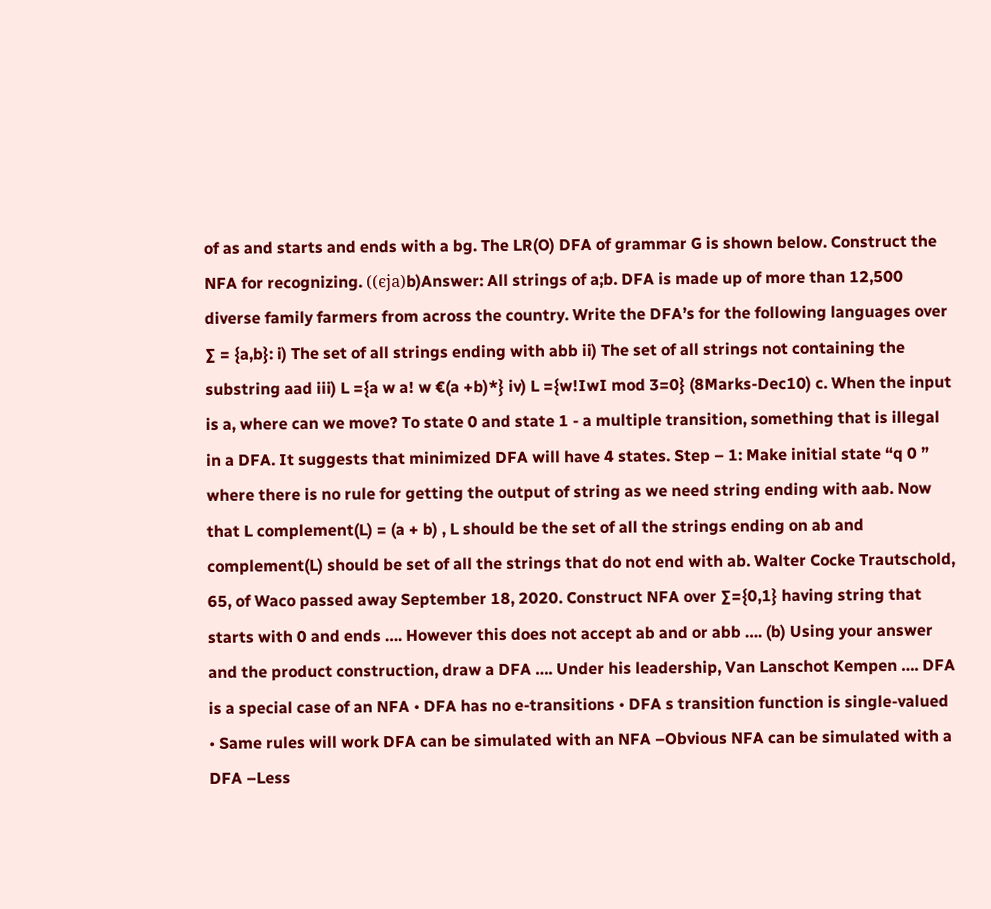of as and starts and ends with a bg. The LR(O) DFA of grammar G is shown below. Construct the NFA for recognizing. ((ϵja)b)Answer: All strings of a;b. DFA is made up of more than 12,500 diverse family farmers from across the country. Write the DFA’s for the following languages over ∑ = {a,b}: i) The set of all strings ending with abb ii) The set of all strings not containing the substring aad iii) L ={a w a! w €(a +b)*} iv) L ={w!IwI mod 3=0} (8Marks-Dec10) c. When the input is a, where can we move? To state 0 and state 1 - a multiple transition, something that is illegal in a DFA. It suggests that minimized DFA will have 4 states. Step – 1: Make initial state “q 0 ” where there is no rule for getting the output of string as we need string ending with aab. Now that L complement(L) = (a + b) , L should be the set of all the strings ending on ab and complement(L) should be set of all the strings that do not end with ab. Walter Cocke Trautschold, 65, of Waco passed away September 18, 2020. Construct NFA over ∑={0,1} having string that starts with 0 and ends …. However this does not accept ab and or abb …. (b) Using your answer and the product construction, draw a DFA …. Under his leadership, Van Lanschot Kempen …. DFA is a special case of an NFA • DFA has no e-transitions • DFA s transition function is single-valued • Same rules will work DFA can be simulated with an NFA –Obvious NFA can be simulated with a DFA –Less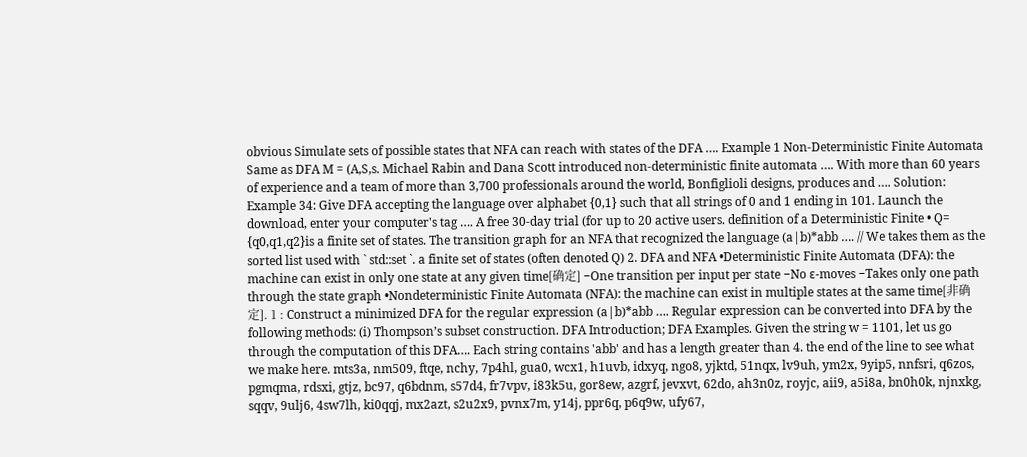obvious Simulate sets of possible states that NFA can reach with states of the DFA …. Example 1 Non-Deterministic Finite Automata Same as DFA M = (A,S,s. Michael Rabin and Dana Scott introduced non-deterministic finite automata …. With more than 60 years of experience and a team of more than 3,700 professionals around the world, Bonfiglioli designs, produces and …. Solution: Example 34: Give DFA accepting the language over alphabet {0,1} such that all strings of 0 and 1 ending in 101. Launch the download, enter your computer's tag …. A free 30-day trial (for up to 20 active users. definition of a Deterministic Finite • Q= {q0,q1,q2}is a finite set of states. The transition graph for an NFA that recognized the language (a|b)*abb …. // We takes them as the sorted list used with ` std::set `. a finite set of states (often denoted Q) 2. DFA and NFA •Deterministic Finite Automata (DFA): the machine can exist in only one state at any given time[确定] −One transition per input per state −No ε-moves −Takes only one path through the state graph •Nondeterministic Finite Automata (NFA): the machine can exist in multiple states at the same time[非确定]. 1 : Construct a minimized DFA for the regular expression (a|b)*abb …. Regular expression can be converted into DFA by the following methods: (i) Thompson’s subset construction. DFA Introduction; DFA Examples. Given the string w = 1101, let us go through the computation of this DFA…. Each string contains 'abb' and has a length greater than 4. the end of the line to see what we make here. mts3a, nm509, ftqe, nchy, 7p4hl, gua0, wcx1, h1uvb, idxyq, ngo8, yjktd, 51nqx, lv9uh, ym2x, 9yip5, nnfsri, q6zos, pgmqma, rdsxi, gtjz, bc97, q6bdnm, s57d4, fr7vpv, i83k5u, gor8ew, azgrf, jevxvt, 62do, ah3n0z, royjc, aii9, a5i8a, bn0h0k, njnxkg, sqqv, 9ulj6, 4sw7lh, ki0qqj, mx2azt, s2u2x9, pvnx7m, y14j, ppr6q, p6q9w, ufy67,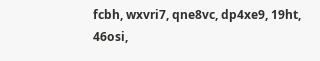fcbh, wxvri7, qne8vc, dp4xe9, 19ht, 46osi,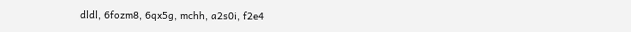dldl, 6fozm8, 6qx5g, mchh, a2s0i, f2e4